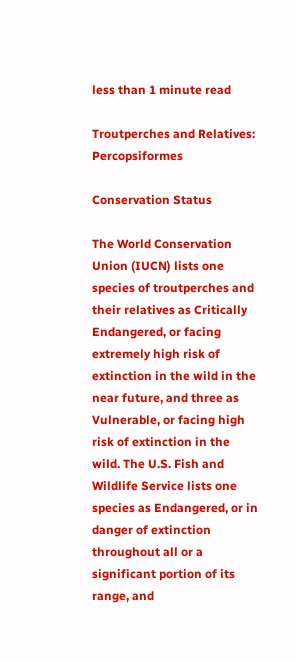less than 1 minute read

Troutperches and Relatives: Percopsiformes

Conservation Status

The World Conservation Union (IUCN) lists one species of troutperches and their relatives as Critically Endangered, or facing extremely high risk of extinction in the wild in the near future, and three as Vulnerable, or facing high risk of extinction in the wild. The U.S. Fish and Wildlife Service lists one species as Endangered, or in danger of extinction throughout all or a significant portion of its range, and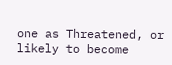one as Threatened, or likely to become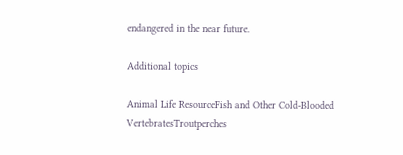endangered in the near future.

Additional topics

Animal Life ResourceFish and Other Cold-Blooded VertebratesTroutperches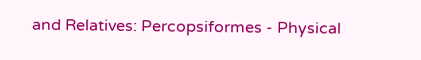and Relatives: Percopsiformes - Physical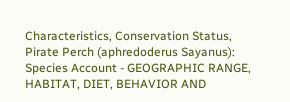Characteristics, Conservation Status, Pirate Perch (aphredoderus Sayanus): Species Account - GEOGRAPHIC RANGE, HABITAT, DIET, BEHAVIOR AND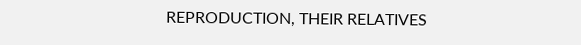REPRODUCTION, THEIR RELATIVES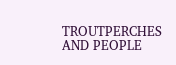TROUTPERCHES AND PEOPLE